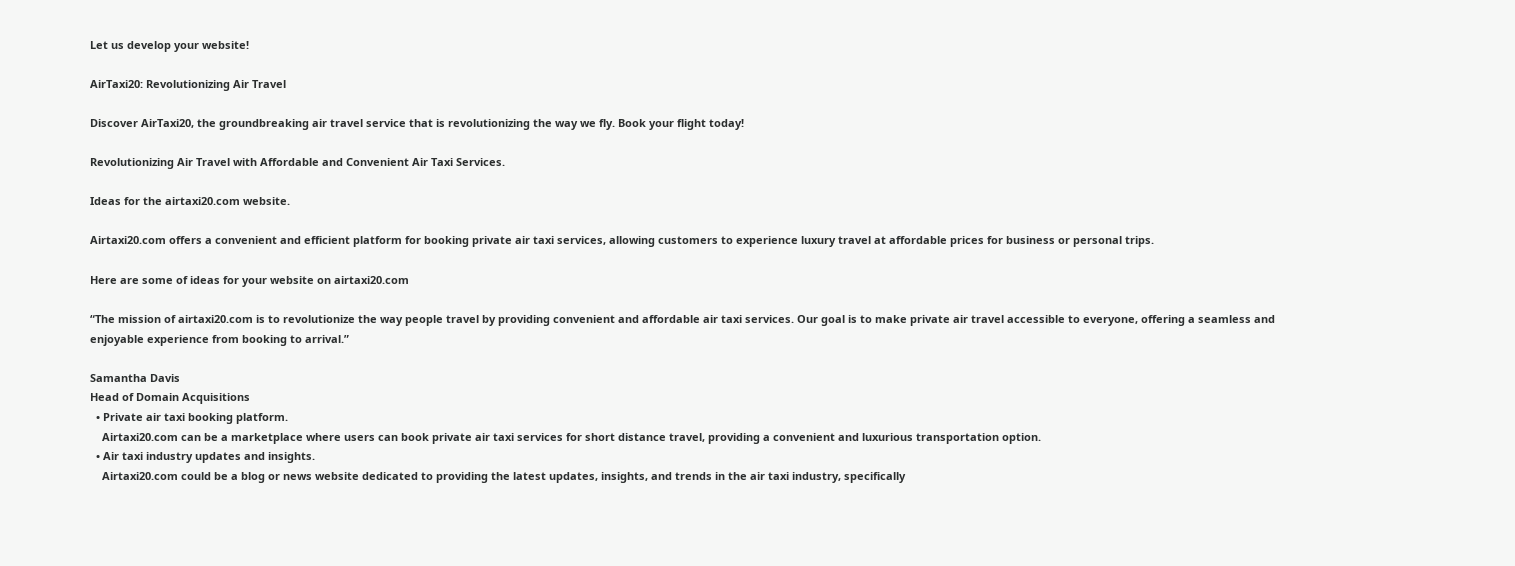Let us develop your website!

AirTaxi20: Revolutionizing Air Travel

Discover AirTaxi20, the groundbreaking air travel service that is revolutionizing the way we fly. Book your flight today!

Revolutionizing Air Travel with Affordable and Convenient Air Taxi Services.

Ideas for the airtaxi20.com website.

Airtaxi20.com offers a convenient and efficient platform for booking private air taxi services, allowing customers to experience luxury travel at affordable prices for business or personal trips.

Here are some of ideas for your website on airtaxi20.com

“The mission of airtaxi20.com is to revolutionize the way people travel by providing convenient and affordable air taxi services. Our goal is to make private air travel accessible to everyone, offering a seamless and enjoyable experience from booking to arrival.”

Samantha Davis
Head of Domain Acquisitions
  • Private air taxi booking platform.
    Airtaxi20.com can be a marketplace where users can book private air taxi services for short distance travel, providing a convenient and luxurious transportation option.
  • Air taxi industry updates and insights.
    Airtaxi20.com could be a blog or news website dedicated to providing the latest updates, insights, and trends in the air taxi industry, specifically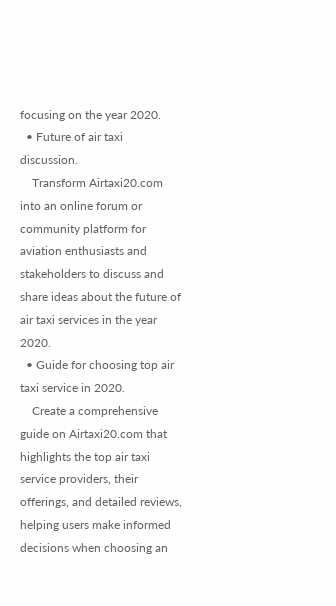focusing on the year 2020.
  • Future of air taxi discussion.
    Transform Airtaxi20.com into an online forum or community platform for aviation enthusiasts and stakeholders to discuss and share ideas about the future of air taxi services in the year 2020.
  • Guide for choosing top air taxi service in 2020.
    Create a comprehensive guide on Airtaxi20.com that highlights the top air taxi service providers, their offerings, and detailed reviews, helping users make informed decisions when choosing an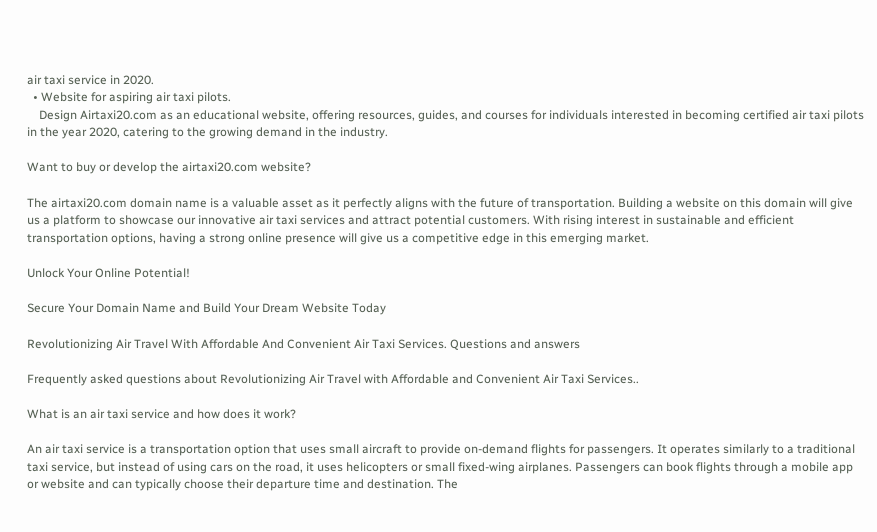air taxi service in 2020.
  • Website for aspiring air taxi pilots.
    Design Airtaxi20.com as an educational website, offering resources, guides, and courses for individuals interested in becoming certified air taxi pilots in the year 2020, catering to the growing demand in the industry.

Want to buy or develop the airtaxi20.com website?

The airtaxi20.com domain name is a valuable asset as it perfectly aligns with the future of transportation. Building a website on this domain will give us a platform to showcase our innovative air taxi services and attract potential customers. With rising interest in sustainable and efficient transportation options, having a strong online presence will give us a competitive edge in this emerging market.

Unlock Your Online Potential!

Secure Your Domain Name and Build Your Dream Website Today

Revolutionizing Air Travel With Affordable And Convenient Air Taxi Services. Questions and answers

Frequently asked questions about Revolutionizing Air Travel with Affordable and Convenient Air Taxi Services..

What is an air taxi service and how does it work?

An air taxi service is a transportation option that uses small aircraft to provide on-demand flights for passengers. It operates similarly to a traditional taxi service, but instead of using cars on the road, it uses helicopters or small fixed-wing airplanes. Passengers can book flights through a mobile app or website and can typically choose their departure time and destination. The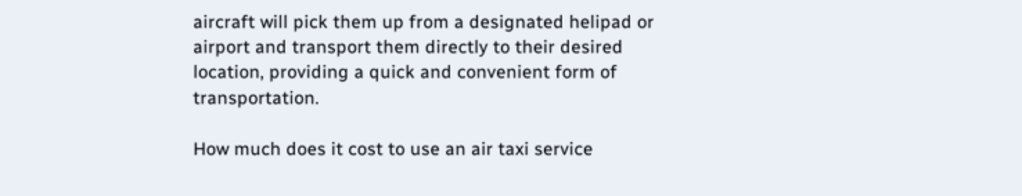aircraft will pick them up from a designated helipad or airport and transport them directly to their desired location, providing a quick and convenient form of transportation.

How much does it cost to use an air taxi service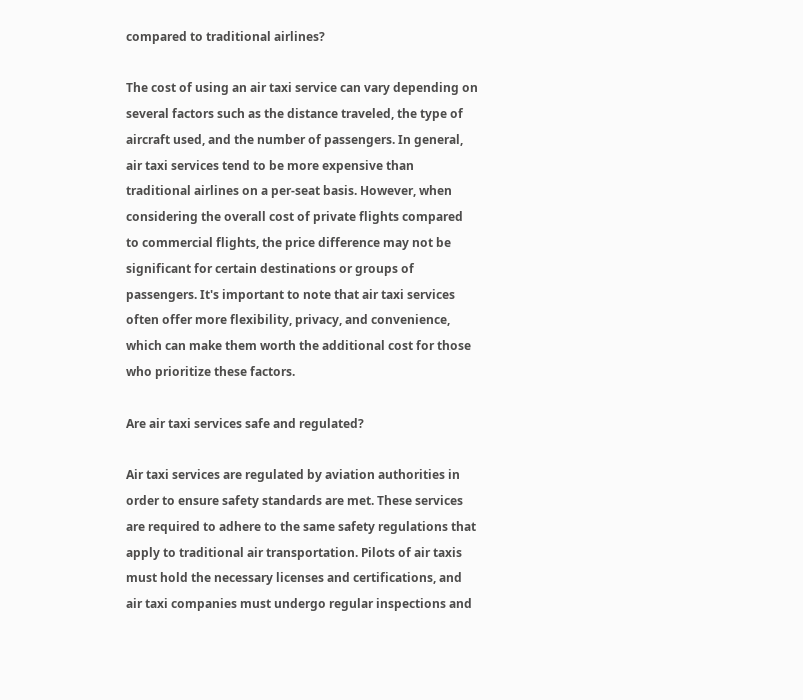compared to traditional airlines?

The cost of using an air taxi service can vary depending on several factors such as the distance traveled, the type of aircraft used, and the number of passengers. In general, air taxi services tend to be more expensive than traditional airlines on a per-seat basis. However, when considering the overall cost of private flights compared to commercial flights, the price difference may not be significant for certain destinations or groups of passengers. It's important to note that air taxi services often offer more flexibility, privacy, and convenience, which can make them worth the additional cost for those who prioritize these factors.

Are air taxi services safe and regulated?

Air taxi services are regulated by aviation authorities in order to ensure safety standards are met. These services are required to adhere to the same safety regulations that apply to traditional air transportation. Pilots of air taxis must hold the necessary licenses and certifications, and air taxi companies must undergo regular inspections and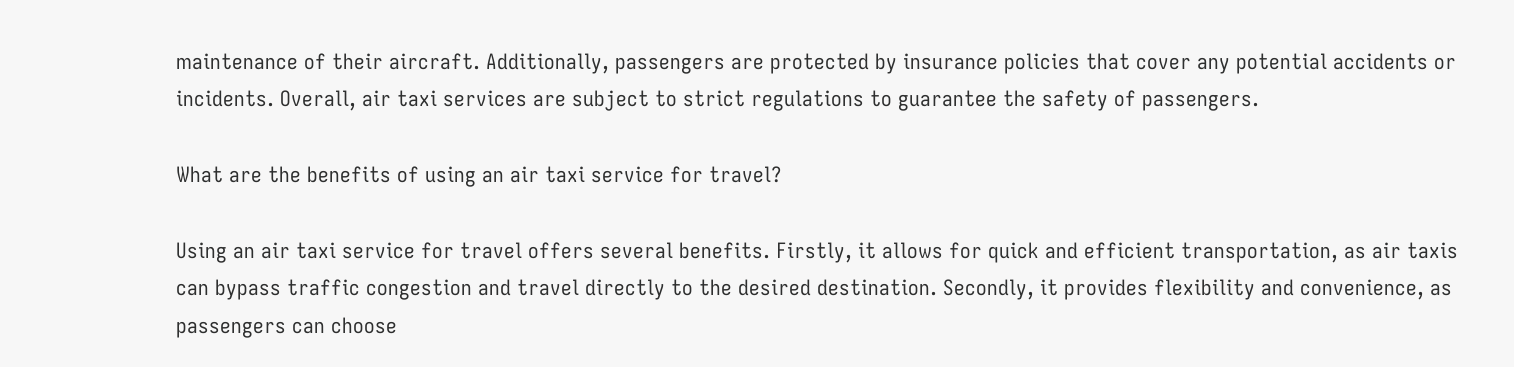maintenance of their aircraft. Additionally, passengers are protected by insurance policies that cover any potential accidents or incidents. Overall, air taxi services are subject to strict regulations to guarantee the safety of passengers.

What are the benefits of using an air taxi service for travel?

Using an air taxi service for travel offers several benefits. Firstly, it allows for quick and efficient transportation, as air taxis can bypass traffic congestion and travel directly to the desired destination. Secondly, it provides flexibility and convenience, as passengers can choose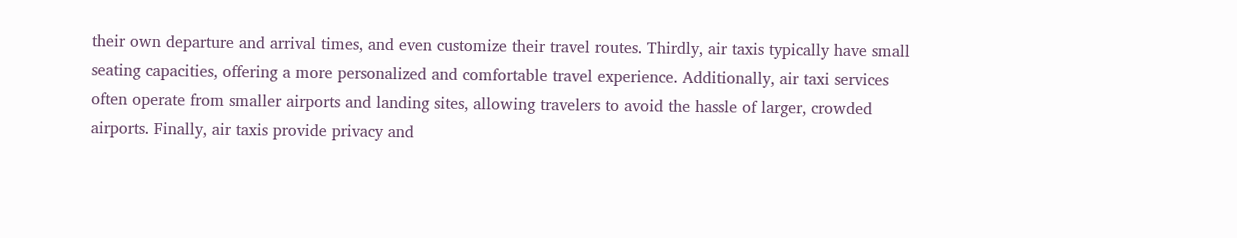their own departure and arrival times, and even customize their travel routes. Thirdly, air taxis typically have small seating capacities, offering a more personalized and comfortable travel experience. Additionally, air taxi services often operate from smaller airports and landing sites, allowing travelers to avoid the hassle of larger, crowded airports. Finally, air taxis provide privacy and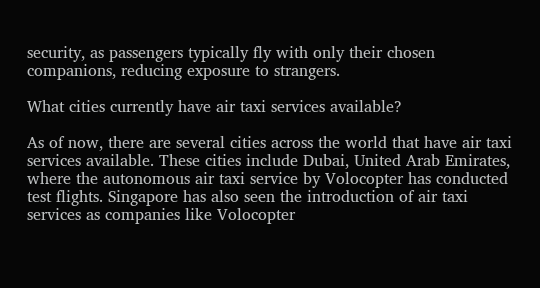security, as passengers typically fly with only their chosen companions, reducing exposure to strangers.

What cities currently have air taxi services available?

As of now, there are several cities across the world that have air taxi services available. These cities include Dubai, United Arab Emirates, where the autonomous air taxi service by Volocopter has conducted test flights. Singapore has also seen the introduction of air taxi services as companies like Volocopter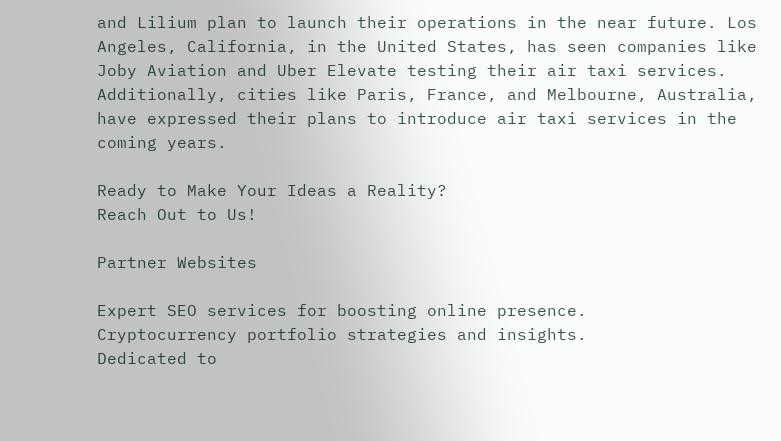and Lilium plan to launch their operations in the near future. Los Angeles, California, in the United States, has seen companies like Joby Aviation and Uber Elevate testing their air taxi services. Additionally, cities like Paris, France, and Melbourne, Australia, have expressed their plans to introduce air taxi services in the coming years.

Ready to Make Your Ideas a Reality?
Reach Out to Us!

Partner Websites

Expert SEO services for boosting online presence.
Cryptocurrency portfolio strategies and insights.
Dedicated to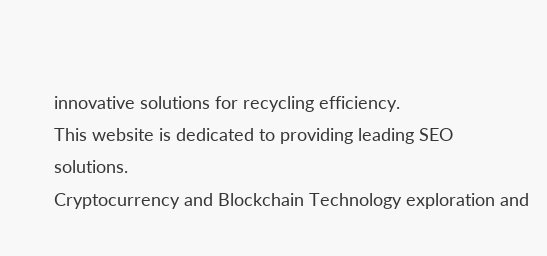innovative solutions for recycling efficiency.
This website is dedicated to providing leading SEO solutions.
Cryptocurrency and Blockchain Technology exploration and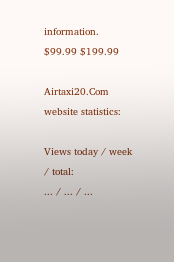information.
$99.99 $199.99

Airtaxi20.Com website statistics:

Views today / week / total:
... / ... / ...